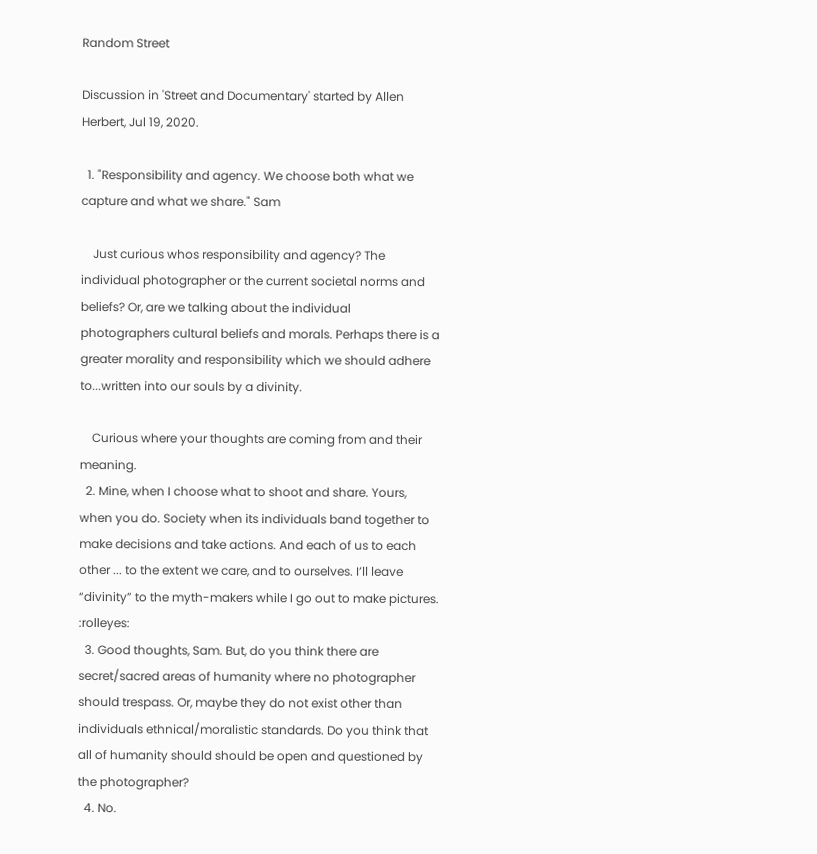Random Street

Discussion in 'Street and Documentary' started by Allen Herbert, Jul 19, 2020.

  1. "Responsibility and agency. We choose both what we capture and what we share." Sam

    Just curious whos responsibility and agency? The individual photographer or the current societal norms and beliefs? Or, are we talking about the individual photographers cultural beliefs and morals. Perhaps there is a greater morality and responsibility which we should adhere to...written into our souls by a divinity.

    Curious where your thoughts are coming from and their meaning.
  2. Mine, when I choose what to shoot and share. Yours, when you do. Society when its individuals band together to make decisions and take actions. And each of us to each other ... to the extent we care, and to ourselves. I’ll leave “divinity” to the myth-makers while I go out to make pictures. :rolleyes:
  3. Good thoughts, Sam. But, do you think there are secret/sacred areas of humanity where no photographer should trespass. Or, maybe they do not exist other than individuals ethnical/moralistic standards. Do you think that all of humanity should should be open and questioned by the photographer?
  4. No.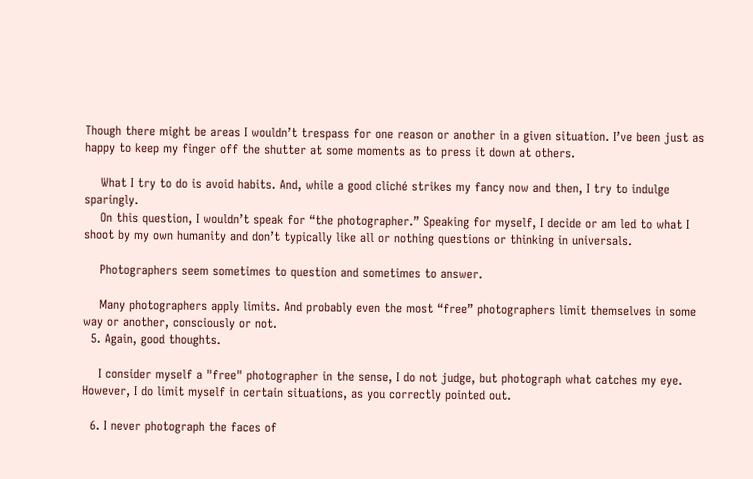Though there might be areas I wouldn’t trespass for one reason or another in a given situation. I’ve been just as happy to keep my finger off the shutter at some moments as to press it down at others.

    What I try to do is avoid habits. And, while a good cliché strikes my fancy now and then, I try to indulge sparingly.
    On this question, I wouldn’t speak for “the photographer.” Speaking for myself, I decide or am led to what I shoot by my own humanity and don’t typically like all or nothing questions or thinking in universals.

    Photographers seem sometimes to question and sometimes to answer.

    Many photographers apply limits. And probably even the most “free” photographers limit themselves in some way or another, consciously or not.
  5. Again, good thoughts.

    I consider myself a "free" photographer in the sense, I do not judge, but photograph what catches my eye. However, I do limit myself in certain situations, as you correctly pointed out.

  6. I never photograph the faces of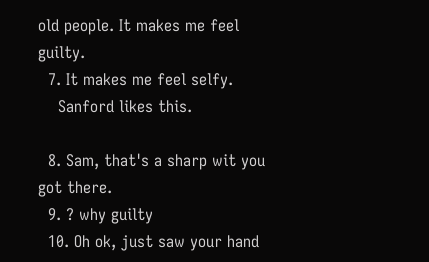old people. It makes me feel guilty.
  7. It makes me feel selfy.
    Sanford likes this.

  8. Sam, that's a sharp wit you got there.
  9. ? why guilty
  10. Oh ok, just saw your hand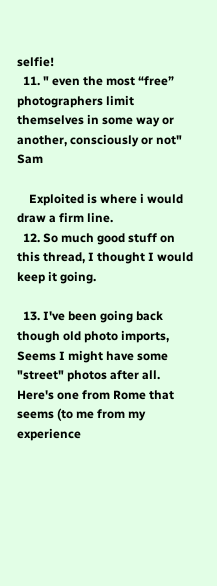selfie!
  11. " even the most “free” photographers limit themselves in some way or another, consciously or not" Sam

    Exploited is where i would draw a firm line.
  12. So much good stuff on this thread, I thought I would keep it going.

  13. I've been going back though old photo imports, Seems I might have some "street" photos after all. Here's one from Rome that seems (to me from my experience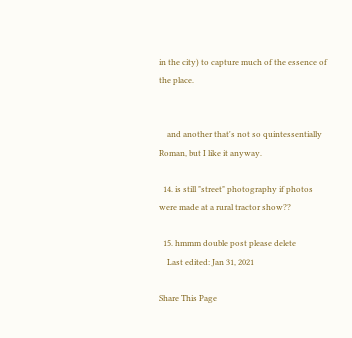in the city) to capture much of the essence of the place.


    and another that's not so quintessentially Roman, but I like it anyway.

  14. is still "street" photography if photos were made at a rural tractor show??

  15. hmmm double post please delete
    Last edited: Jan 31, 2021

Share This Page